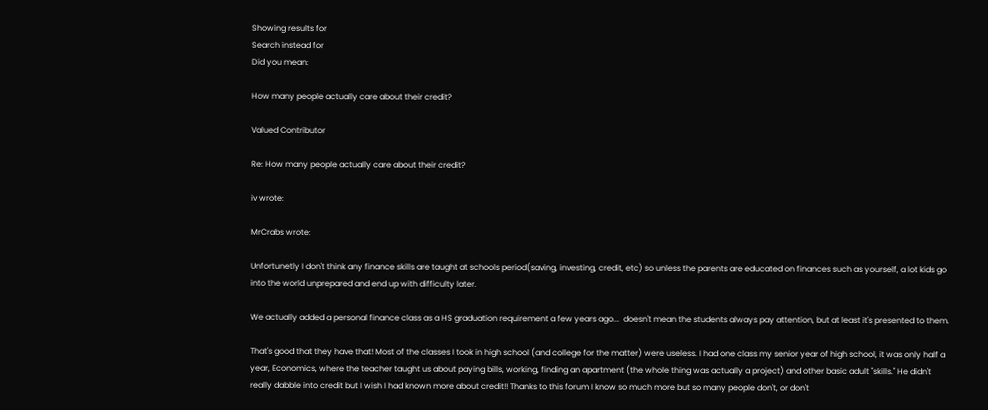Showing results for
Search instead for
Did you mean:

How many people actually care about their credit?

Valued Contributor

Re: How many people actually care about their credit?

iv wrote:

MrCrabs wrote:

Unfortunetly I don't think any finance skills are taught at schools period(saving, investing, credit, etc) so unless the parents are educated on finances such as yourself, a lot kids go into the world unprepared and end up with difficulty later.

We actually added a personal finance class as a HS graduation requirement a few years ago...  doesn't mean the students always pay attention, but at least it's presented to them.

That's good that they have that! Most of the classes I took in high school (and college for the matter) were useless. I had one class my senior year of high school, it was only half a year, Economics, where the teacher taught us about paying bills, working, finding an apartment (the whole thing was actually a project) and other basic adult "skills." He didn't really dabble into credit but I wish I had known more about credit!! Thanks to this forum I know so much more but so many people don't, or don't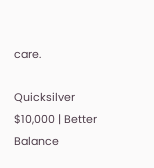care.

Quicksilver $10,000 | Better Balance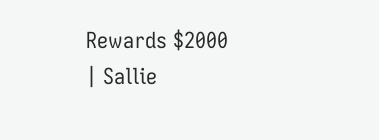Rewards $2000 | Sallie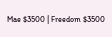Mae $3500 | Freedom $3500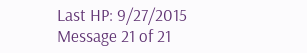Last HP: 9/27/2015
Message 21 of 21